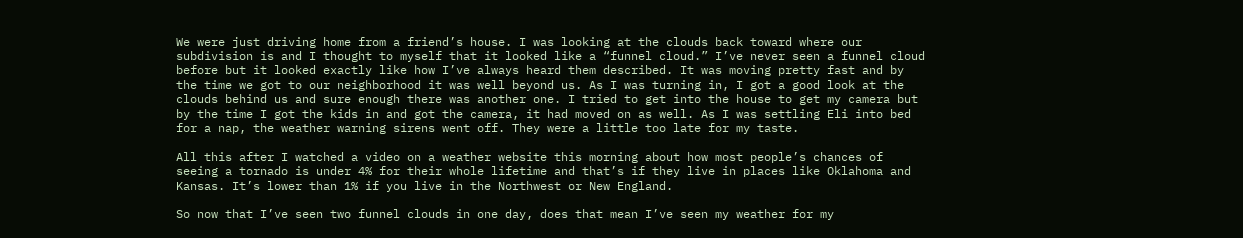We were just driving home from a friend’s house. I was looking at the clouds back toward where our subdivision is and I thought to myself that it looked like a “funnel cloud.” I’ve never seen a funnel cloud before but it looked exactly like how I’ve always heard them described. It was moving pretty fast and by the time we got to our neighborhood it was well beyond us. As I was turning in, I got a good look at the clouds behind us and sure enough there was another one. I tried to get into the house to get my camera but by the time I got the kids in and got the camera, it had moved on as well. As I was settling Eli into bed for a nap, the weather warning sirens went off. They were a little too late for my taste.

All this after I watched a video on a weather website this morning about how most people’s chances of seeing a tornado is under 4% for their whole lifetime and that’s if they live in places like Oklahoma and Kansas. It’s lower than 1% if you live in the Northwest or New England.

So now that I’ve seen two funnel clouds in one day, does that mean I’ve seen my weather for my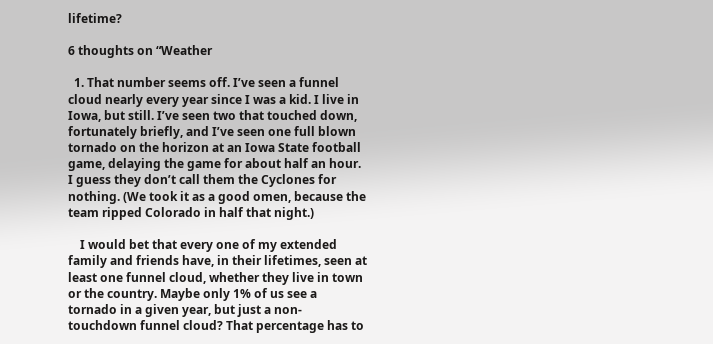lifetime?

6 thoughts on “Weather

  1. That number seems off. I’ve seen a funnel cloud nearly every year since I was a kid. I live in Iowa, but still. I’ve seen two that touched down, fortunately briefly, and I’ve seen one full blown tornado on the horizon at an Iowa State football game, delaying the game for about half an hour. I guess they don’t call them the Cyclones for nothing. (We took it as a good omen, because the team ripped Colorado in half that night.)

    I would bet that every one of my extended family and friends have, in their lifetimes, seen at least one funnel cloud, whether they live in town or the country. Maybe only 1% of us see a tornado in a given year, but just a non-touchdown funnel cloud? That percentage has to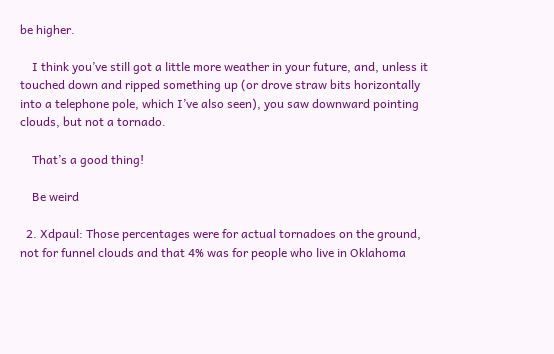be higher.

    I think you’ve still got a little more weather in your future, and, unless it touched down and ripped something up (or drove straw bits horizontally into a telephone pole, which I’ve also seen), you saw downward pointing clouds, but not a tornado.

    That’s a good thing!

    Be weird

  2. Xdpaul: Those percentages were for actual tornadoes on the ground, not for funnel clouds and that 4% was for people who live in Oklahoma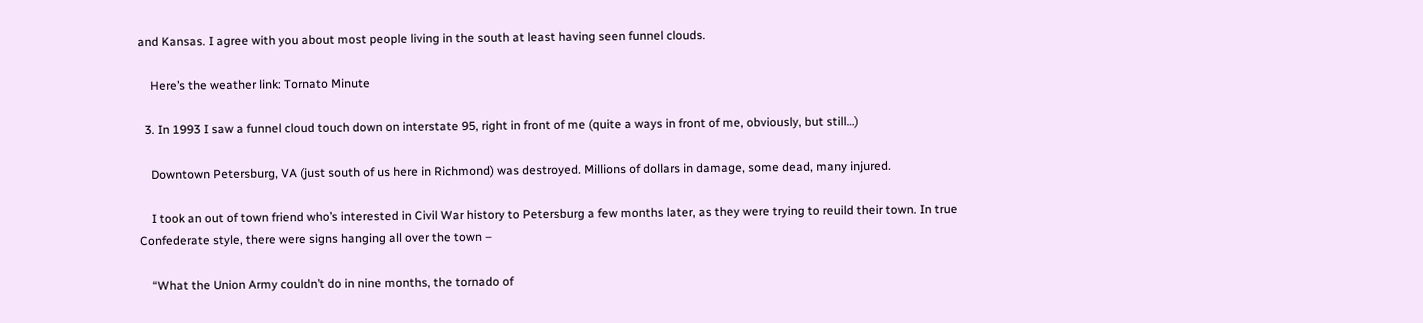and Kansas. I agree with you about most people living in the south at least having seen funnel clouds.

    Here’s the weather link: Tornato Minute

  3. In 1993 I saw a funnel cloud touch down on interstate 95, right in front of me (quite a ways in front of me, obviously, but still…)

    Downtown Petersburg, VA (just south of us here in Richmond) was destroyed. Millions of dollars in damage, some dead, many injured.

    I took an out of town friend who’s interested in Civil War history to Petersburg a few months later, as they were trying to reuild their town. In true Confederate style, there were signs hanging all over the town –

    “What the Union Army couldn’t do in nine months, the tornado of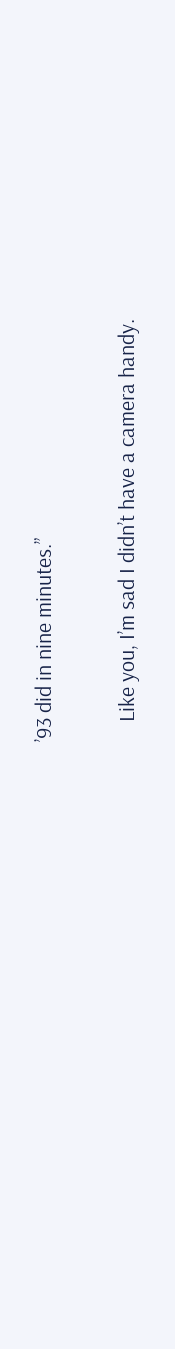’93 did in nine minutes.”

    Like you, I’m sad I didn’t have a camera handy.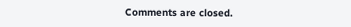Comments are closed.